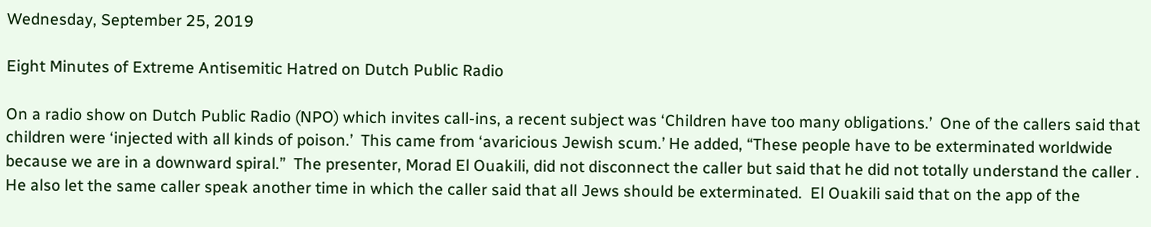Wednesday, September 25, 2019

Eight Minutes of Extreme Antisemitic Hatred on Dutch Public Radio

On a radio show on Dutch Public Radio (NPO) which invites call-ins, a recent subject was ‘Children have too many obligations.’  One of the callers said that children were ‘injected with all kinds of poison.’  This came from ‘avaricious Jewish scum.’ He added, “These people have to be exterminated worldwide because we are in a downward spiral.”  The presenter, Morad El Ouakili, did not disconnect the caller but said that he did not totally understand the caller .  He also let the same caller speak another time in which the caller said that all Jews should be exterminated.  El Ouakili said that on the app of the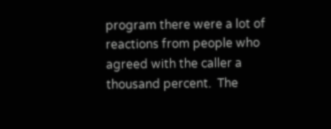program there were a lot of reactions from people who agreed with the caller a thousand percent.  The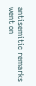antisemitic remarks went on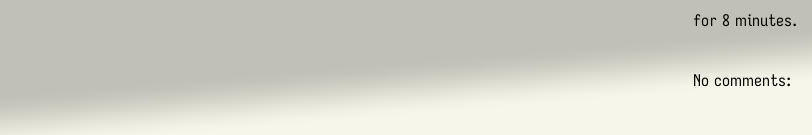for 8 minutes.

No comments: